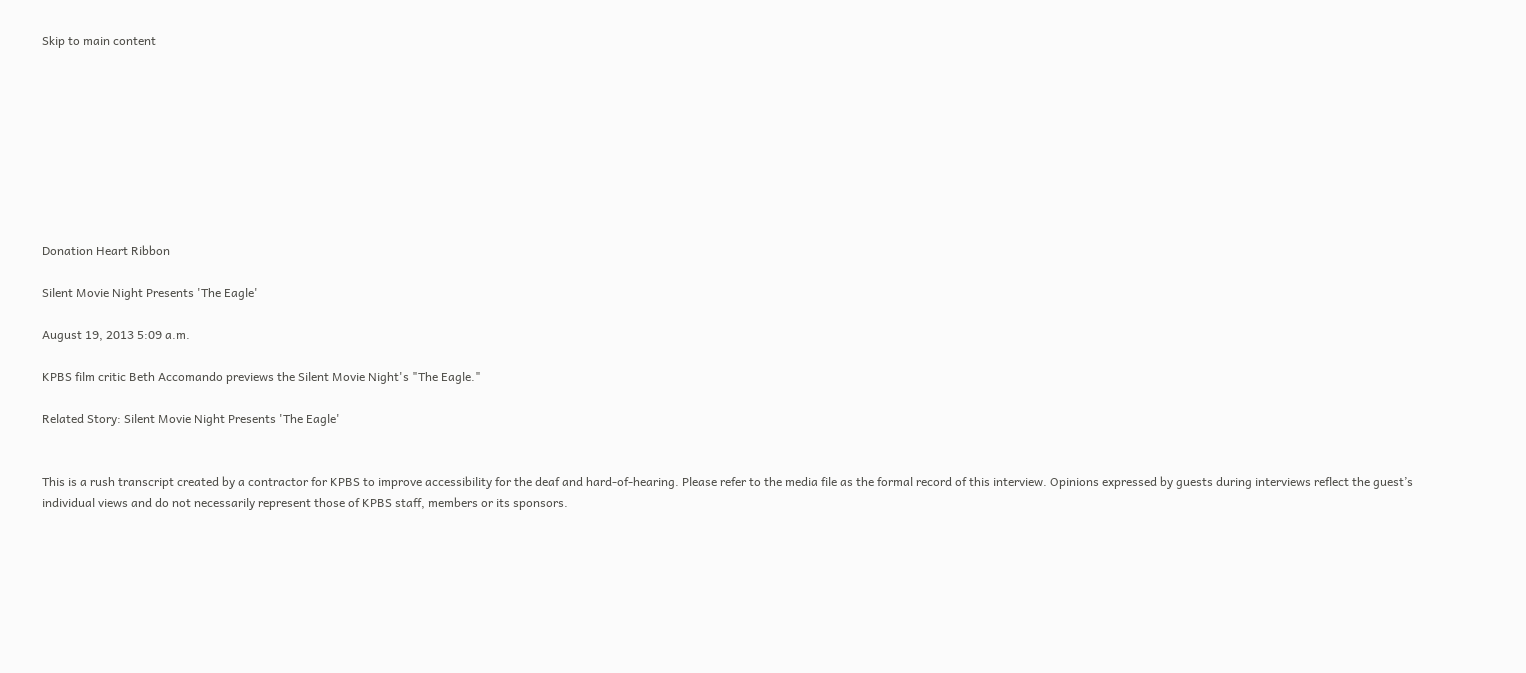Skip to main content









Donation Heart Ribbon

Silent Movie Night Presents 'The Eagle'

August 19, 2013 5:09 a.m.

KPBS film critic Beth Accomando previews the Silent Movie Night's "The Eagle."

Related Story: Silent Movie Night Presents 'The Eagle'


This is a rush transcript created by a contractor for KPBS to improve accessibility for the deaf and hard-of-hearing. Please refer to the media file as the formal record of this interview. Opinions expressed by guests during interviews reflect the guest’s individual views and do not necessarily represent those of KPBS staff, members or its sponsors.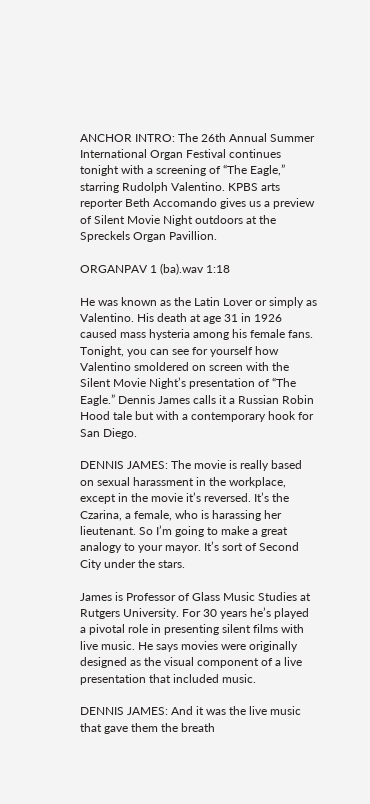ANCHOR INTRO: The 26th Annual Summer International Organ Festival continues tonight with a screening of “The Eagle,” starring Rudolph Valentino. KPBS arts reporter Beth Accomando gives us a preview of Silent Movie Night outdoors at the Spreckels Organ Pavillion.

ORGANPAV 1 (ba).wav 1:18

He was known as the Latin Lover or simply as Valentino. His death at age 31 in 1926 caused mass hysteria among his female fans. Tonight, you can see for yourself how Valentino smoldered on screen with the Silent Movie Night’s presentation of “The Eagle.” Dennis James calls it a Russian Robin Hood tale but with a contemporary hook for San Diego.

DENNIS JAMES: The movie is really based on sexual harassment in the workplace, except in the movie it’s reversed. It’s the Czarina, a female, who is harassing her lieutenant. So I’m going to make a great analogy to your mayor. It’s sort of Second City under the stars.

James is Professor of Glass Music Studies at Rutgers University. For 30 years he’s played a pivotal role in presenting silent films with live music. He says movies were originally designed as the visual component of a live presentation that included music.

DENNIS JAMES: And it was the live music that gave them the breath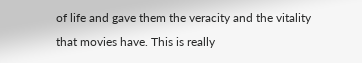of life and gave them the veracity and the vitality that movies have. This is really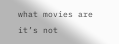what movies are it’s not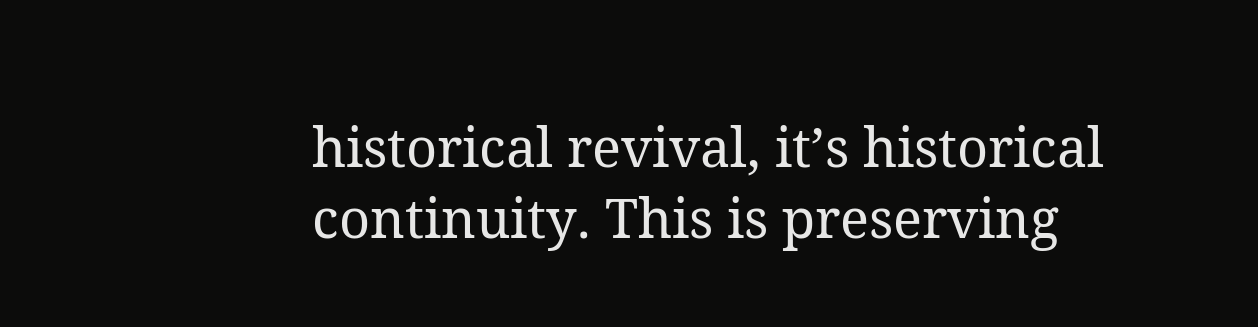historical revival, it’s historical continuity. This is preserving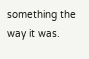something the way it was.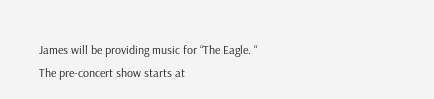James will be providing music for “The Eagle. “ The pre-concert show starts at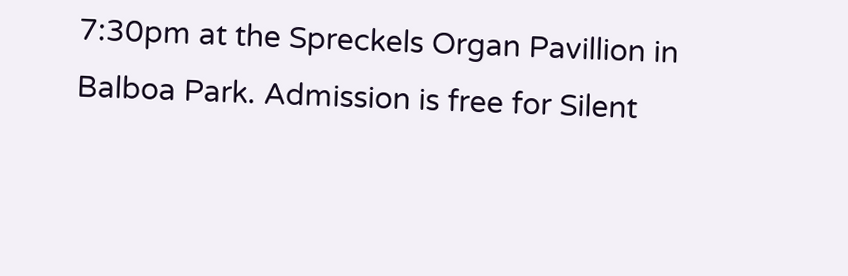7:30pm at the Spreckels Organ Pavillion in Balboa Park. Admission is free for Silent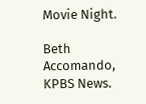Movie Night.

Beth Accomando, KPBS News.